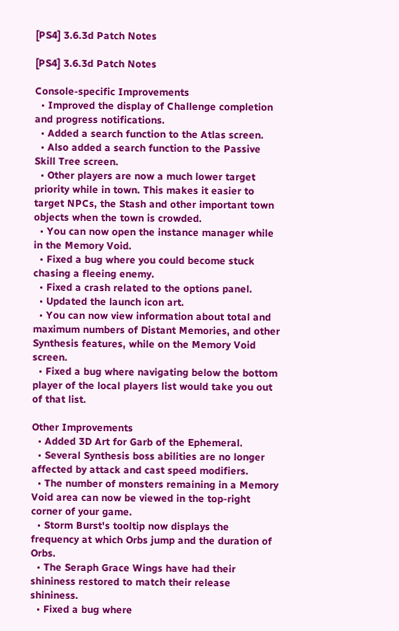[PS4] 3.6.3d Patch Notes

[PS4] 3.6.3d Patch Notes

Console-specific Improvements
  • Improved the display of Challenge completion and progress notifications.
  • Added a search function to the Atlas screen.
  • Also added a search function to the Passive Skill Tree screen.
  • Other players are now a much lower target priority while in town. This makes it easier to target NPCs, the Stash and other important town objects when the town is crowded.
  • You can now open the instance manager while in the Memory Void.
  • Fixed a bug where you could become stuck chasing a fleeing enemy.
  • Fixed a crash related to the options panel.
  • Updated the launch icon art.
  • You can now view information about total and maximum numbers of Distant Memories, and other Synthesis features, while on the Memory Void screen.
  • Fixed a bug where navigating below the bottom player of the local players list would take you out of that list.

Other Improvements
  • Added 3D Art for Garb of the Ephemeral.
  • Several Synthesis boss abilities are no longer affected by attack and cast speed modifiers.
  • The number of monsters remaining in a Memory Void area can now be viewed in the top-right corner of your game.
  • Storm Burst's tooltip now displays the frequency at which Orbs jump and the duration of Orbs.
  • The Seraph Grace Wings have had their shininess restored to match their release shininess.
  • Fixed a bug where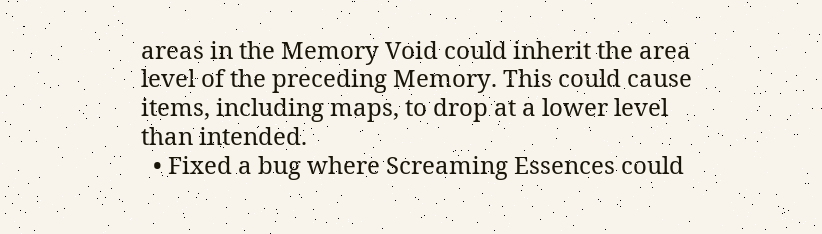areas in the Memory Void could inherit the area level of the preceding Memory. This could cause items, including maps, to drop at a lower level than intended.
  • Fixed a bug where Screaming Essences could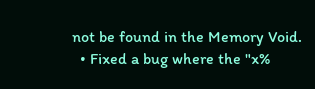not be found in the Memory Void.
  • Fixed a bug where the "x%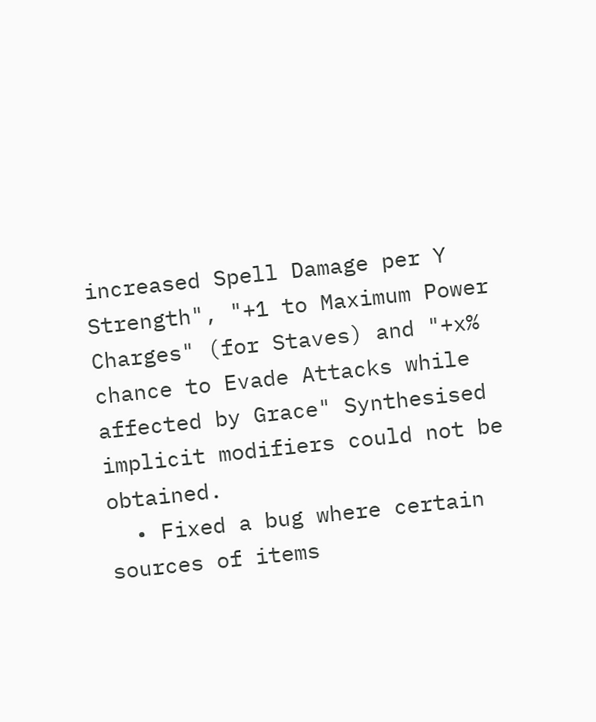increased Spell Damage per Y Strength", "+1 to Maximum Power Charges" (for Staves) and "+x% chance to Evade Attacks while affected by Grace" Synthesised implicit modifiers could not be obtained.
  • Fixed a bug where certain sources of items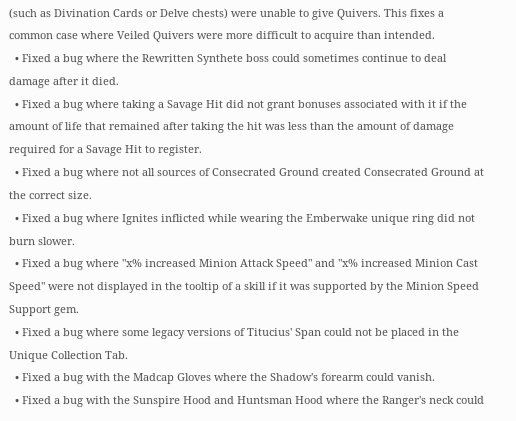(such as Divination Cards or Delve chests) were unable to give Quivers. This fixes a common case where Veiled Quivers were more difficult to acquire than intended.
  • Fixed a bug where the Rewritten Synthete boss could sometimes continue to deal damage after it died.
  • Fixed a bug where taking a Savage Hit did not grant bonuses associated with it if the amount of life that remained after taking the hit was less than the amount of damage required for a Savage Hit to register.
  • Fixed a bug where not all sources of Consecrated Ground created Consecrated Ground at the correct size.
  • Fixed a bug where Ignites inflicted while wearing the Emberwake unique ring did not burn slower.
  • Fixed a bug where "x% increased Minion Attack Speed" and "x% increased Minion Cast Speed" were not displayed in the tooltip of a skill if it was supported by the Minion Speed Support gem.
  • Fixed a bug where some legacy versions of Titucius' Span could not be placed in the Unique Collection Tab.
  • Fixed a bug with the Madcap Gloves where the Shadow's forearm could vanish.
  • Fixed a bug with the Sunspire Hood and Huntsman Hood where the Ranger's neck could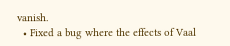vanish.
  • Fixed a bug where the effects of Vaal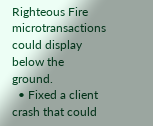Righteous Fire microtransactions could display below the ground.
  • Fixed a client crash that could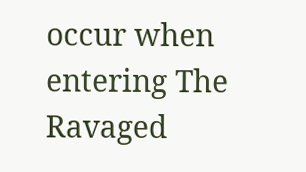occur when entering The Ravaged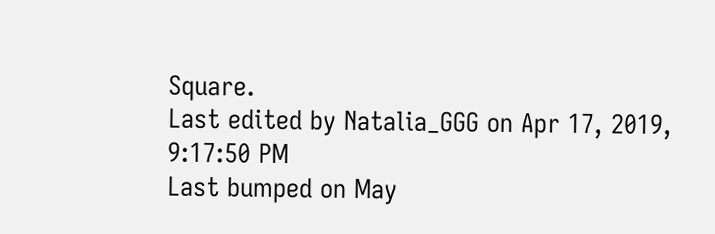Square.
Last edited by Natalia_GGG on Apr 17, 2019, 9:17:50 PM
Last bumped on May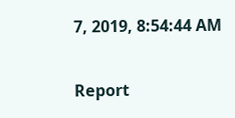7, 2019, 8:54:44 AM

Report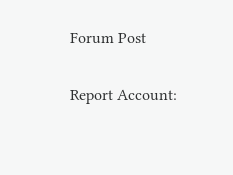Forum Post

Report Account: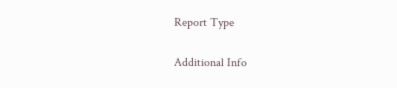Report Type

Additional Info